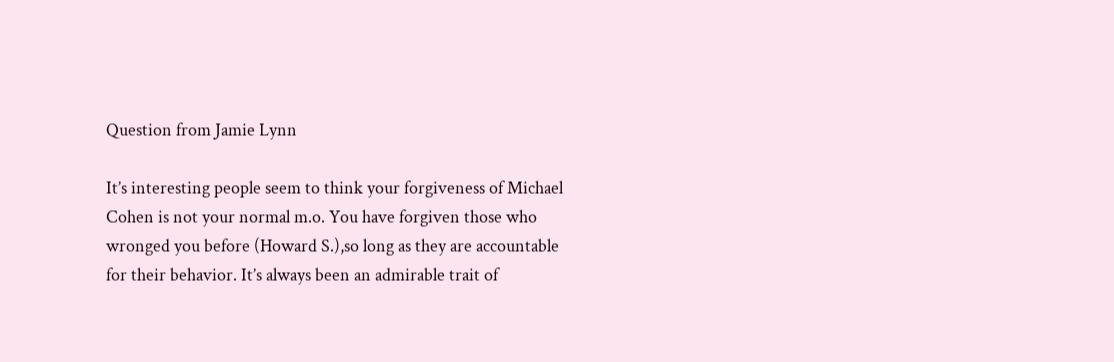Question from Jamie Lynn

It’s interesting people seem to think your forgiveness of Michael Cohen is not your normal m.o. You have forgiven those who wronged you before (Howard S.),so long as they are accountable for their behavior. It’s always been an admirable trait of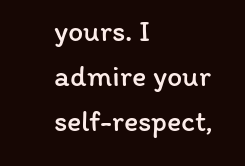yours. I admire your self-respect,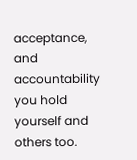acceptance, and accountability you hold yourself and others too.